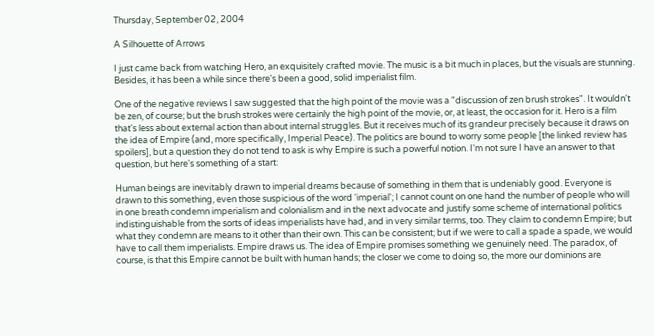Thursday, September 02, 2004

A Silhouette of Arrows

I just came back from watching Hero, an exquisitely crafted movie. The music is a bit much in places, but the visuals are stunning. Besides, it has been a while since there's been a good, solid imperialist film.

One of the negative reviews I saw suggested that the high point of the movie was a "discussion of zen brush strokes". It wouldn't be zen, of course; but the brush strokes were certainly the high point of the movie, or, at least, the occasion for it. Hero is a film that's less about external action than about internal struggles. But it receives much of its grandeur precisely because it draws on the idea of Empire (and, more specifically, Imperial Peace). The politics are bound to worry some people [the linked review has spoilers], but a question they do not tend to ask is why Empire is such a powerful notion. I'm not sure I have an answer to that question, but here's something of a start:

Human beings are inevitably drawn to imperial dreams because of something in them that is undeniably good. Everyone is drawn to this something, even those suspicious of the word 'imperial'; I cannot count on one hand the number of people who will in one breath condemn imperialism and colonialism and in the next advocate and justify some scheme of international politics indistinguishable from the sorts of ideas imperialists have had, and in very similar terms, too. They claim to condemn Empire; but what they condemn are means to it other than their own. This can be consistent; but if we were to call a spade a spade, we would have to call them imperialists. Empire draws us. The idea of Empire promises something we genuinely need. The paradox, of course, is that this Empire cannot be built with human hands; the closer we come to doing so, the more our dominions are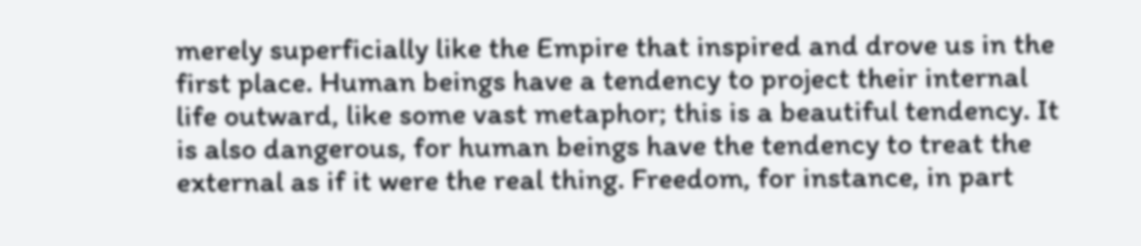merely superficially like the Empire that inspired and drove us in the first place. Human beings have a tendency to project their internal life outward, like some vast metaphor; this is a beautiful tendency. It is also dangerous, for human beings have the tendency to treat the external as if it were the real thing. Freedom, for instance, in part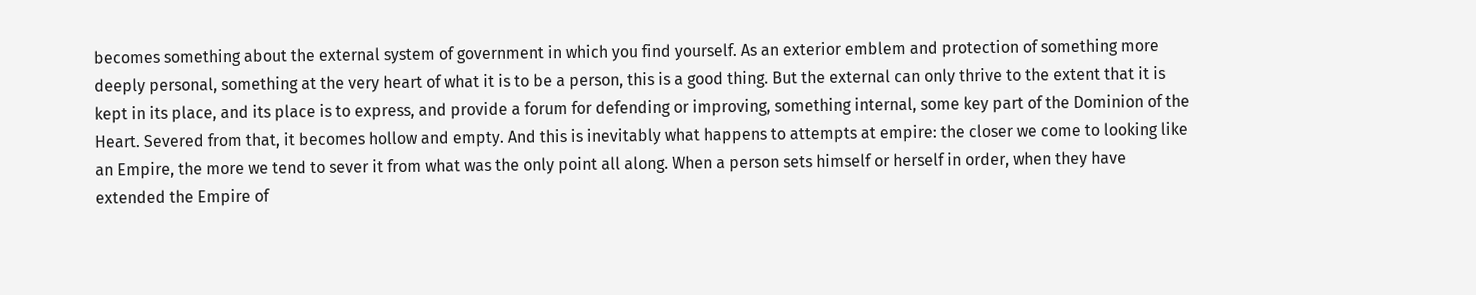becomes something about the external system of government in which you find yourself. As an exterior emblem and protection of something more deeply personal, something at the very heart of what it is to be a person, this is a good thing. But the external can only thrive to the extent that it is kept in its place, and its place is to express, and provide a forum for defending or improving, something internal, some key part of the Dominion of the Heart. Severed from that, it becomes hollow and empty. And this is inevitably what happens to attempts at empire: the closer we come to looking like an Empire, the more we tend to sever it from what was the only point all along. When a person sets himself or herself in order, when they have extended the Empire of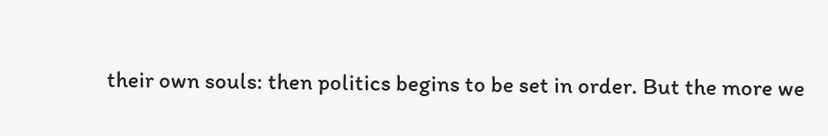their own souls: then politics begins to be set in order. But the more we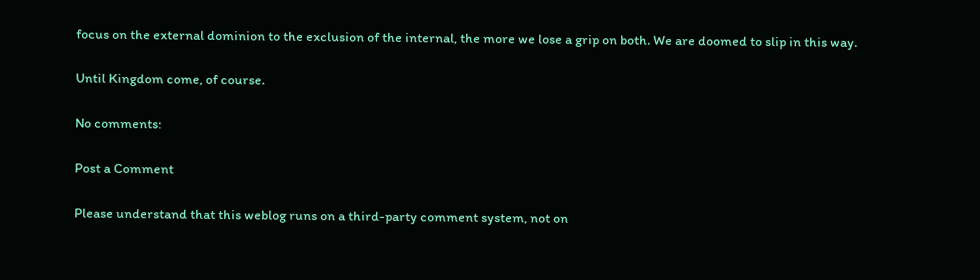focus on the external dominion to the exclusion of the internal, the more we lose a grip on both. We are doomed to slip in this way.

Until Kingdom come, of course.

No comments:

Post a Comment

Please understand that this weblog runs on a third-party comment system, not on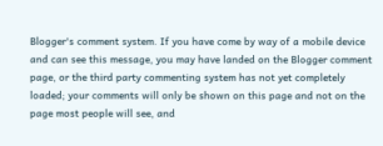Blogger's comment system. If you have come by way of a mobile device and can see this message, you may have landed on the Blogger comment page, or the third party commenting system has not yet completely loaded; your comments will only be shown on this page and not on the page most people will see, and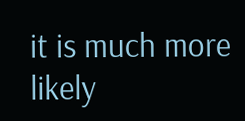it is much more likely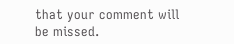that your comment will be missed.